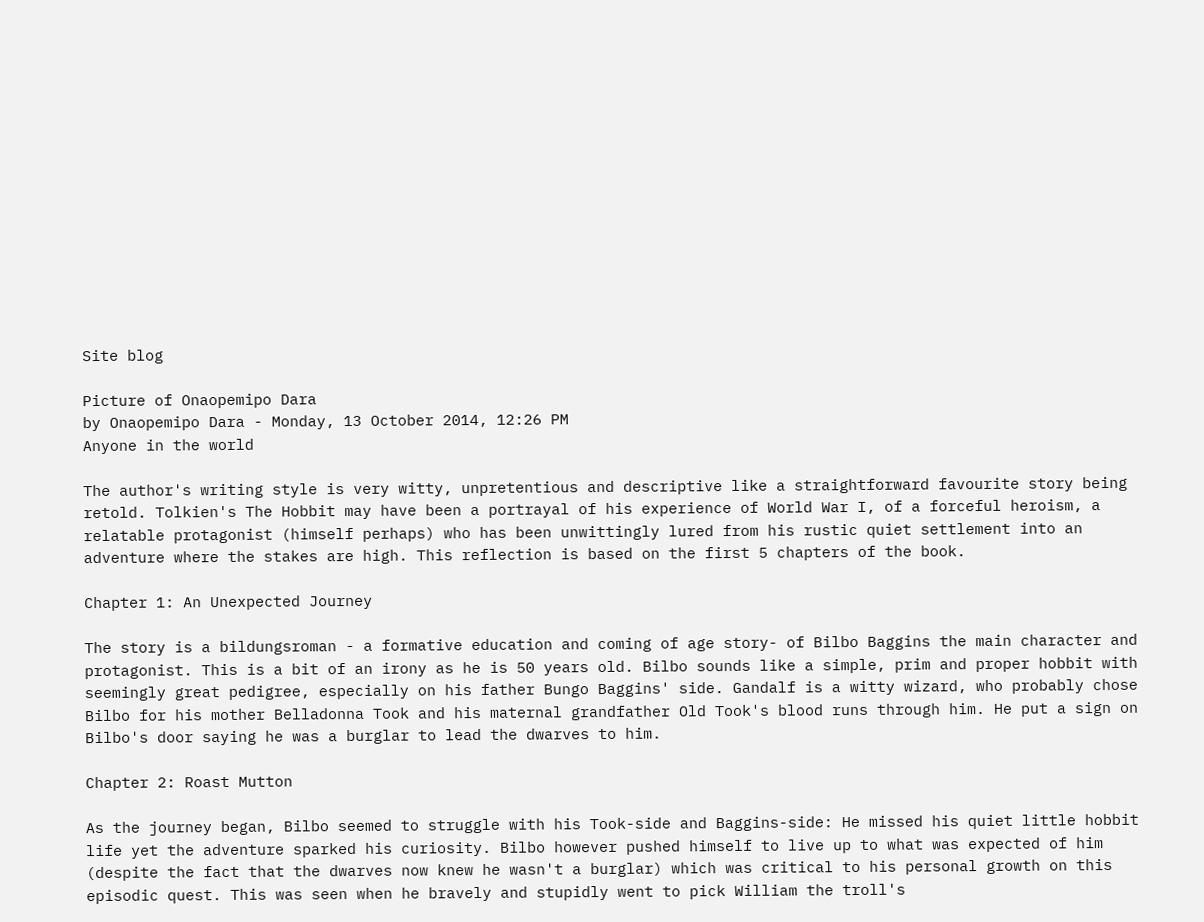Site blog

Picture of Onaopemipo Dara
by Onaopemipo Dara - Monday, 13 October 2014, 12:26 PM
Anyone in the world

The author's writing style is very witty, unpretentious and descriptive like a straightforward favourite story being retold. Tolkien's The Hobbit may have been a portrayal of his experience of World War I, of a forceful heroism, a relatable protagonist (himself perhaps) who has been unwittingly lured from his rustic quiet settlement into an adventure where the stakes are high. This reflection is based on the first 5 chapters of the book.

Chapter 1: An Unexpected Journey

The story is a bildungsroman - a formative education and coming of age story- of Bilbo Baggins the main character and protagonist. This is a bit of an irony as he is 50 years old. Bilbo sounds like a simple, prim and proper hobbit with seemingly great pedigree, especially on his father Bungo Baggins' side. Gandalf is a witty wizard, who probably chose Bilbo for his mother Belladonna Took and his maternal grandfather Old Took's blood runs through him. He put a sign on Bilbo's door saying he was a burglar to lead the dwarves to him.

Chapter 2: Roast Mutton

As the journey began, Bilbo seemed to struggle with his Took-side and Baggins-side: He missed his quiet little hobbit life yet the adventure sparked his curiosity. Bilbo however pushed himself to live up to what was expected of him (despite the fact that the dwarves now knew he wasn't a burglar) which was critical to his personal growth on this episodic quest. This was seen when he bravely and stupidly went to pick William the troll's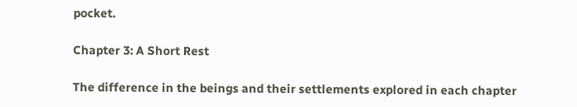pocket.

Chapter 3: A Short Rest

The difference in the beings and their settlements explored in each chapter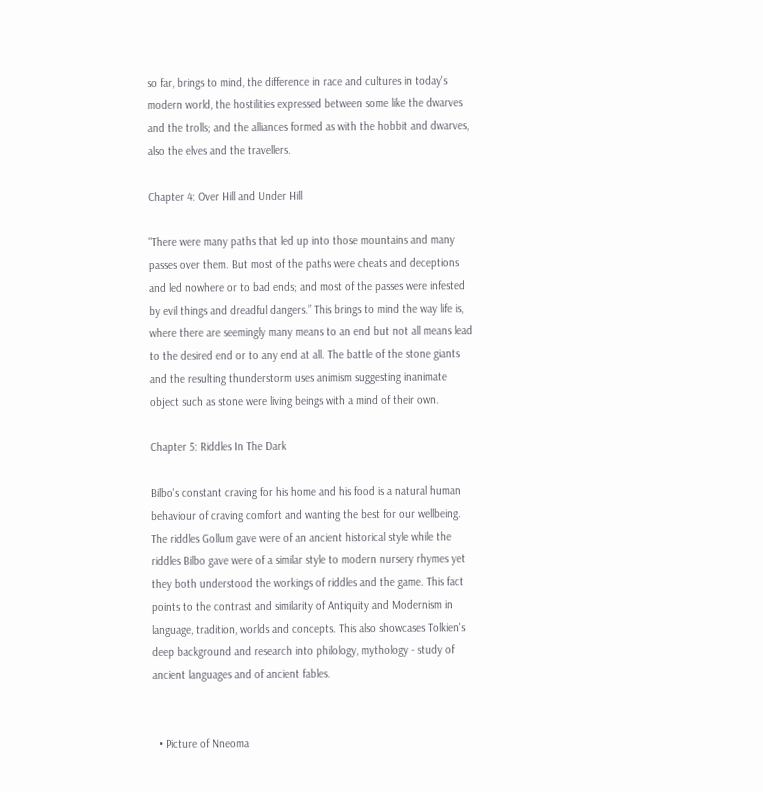so far, brings to mind, the difference in race and cultures in today's modern world, the hostilities expressed between some like the dwarves and the trolls; and the alliances formed as with the hobbit and dwarves, also the elves and the travellers.

Chapter 4: Over Hill and Under Hill

"There were many paths that led up into those mountains and many passes over them. But most of the paths were cheats and deceptions and led nowhere or to bad ends; and most of the passes were infested by evil things and dreadful dangers.” This brings to mind the way life is, where there are seemingly many means to an end but not all means lead to the desired end or to any end at all. The battle of the stone giants and the resulting thunderstorm uses animism suggesting inanimate object such as stone were living beings with a mind of their own.

Chapter 5: Riddles In The Dark

Bilbo's constant craving for his home and his food is a natural human behaviour of craving comfort and wanting the best for our wellbeing. The riddles Gollum gave were of an ancient historical style while the riddles Bilbo gave were of a similar style to modern nursery rhymes yet they both understood the workings of riddles and the game. This fact points to the contrast and similarity of Antiquity and Modernism in language, tradition, worlds and concepts. This also showcases Tolkien's deep background and research into philology, mythology - study of ancient languages and of ancient fables.


  • Picture of Nneoma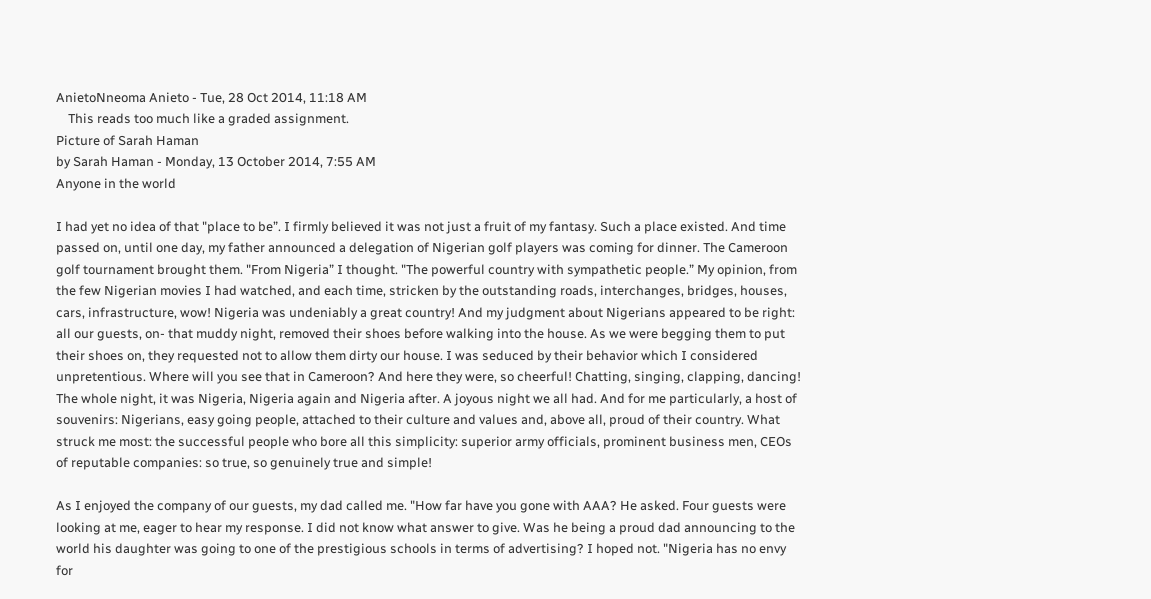AnietoNneoma Anieto - Tue, 28 Oct 2014, 11:18 AM
    This reads too much like a graded assignment.
Picture of Sarah Haman
by Sarah Haman - Monday, 13 October 2014, 7:55 AM
Anyone in the world

I had yet no idea of that "place to be”. I firmly believed it was not just a fruit of my fantasy. Such a place existed. And time passed on, until one day, my father announced a delegation of Nigerian golf players was coming for dinner. The Cameroon golf tournament brought them. "From Nigeria” I thought. "The powerful country with sympathetic people.” My opinion, from the few Nigerian movies I had watched, and each time, stricken by the outstanding roads, interchanges, bridges, houses, cars, infrastructure, wow! Nigeria was undeniably a great country! And my judgment about Nigerians appeared to be right: all our guests, on- that muddy night, removed their shoes before walking into the house. As we were begging them to put their shoes on, they requested not to allow them dirty our house. I was seduced by their behavior which I considered unpretentious. Where will you see that in Cameroon? And here they were, so cheerful! Chatting, singing, clapping, dancing! The whole night, it was Nigeria, Nigeria again and Nigeria after. A joyous night we all had. And for me particularly, a host of souvenirs: Nigerians, easy going people, attached to their culture and values and, above all, proud of their country. What struck me most: the successful people who bore all this simplicity: superior army officials, prominent business men, CEOs of reputable companies: so true, so genuinely true and simple!

As I enjoyed the company of our guests, my dad called me. "How far have you gone with AAA? He asked. Four guests were looking at me, eager to hear my response. I did not know what answer to give. Was he being a proud dad announcing to the world his daughter was going to one of the prestigious schools in terms of advertising? I hoped not. "Nigeria has no envy for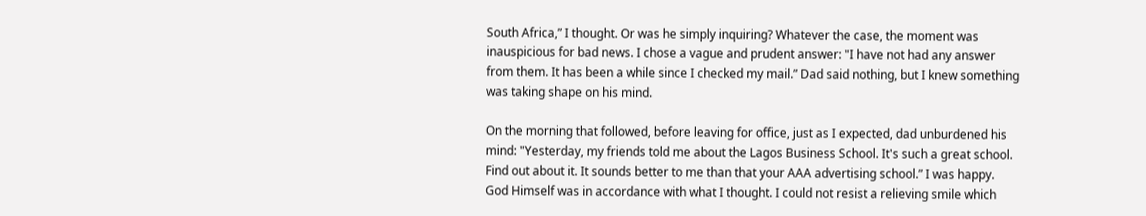South Africa,” I thought. Or was he simply inquiring? Whatever the case, the moment was inauspicious for bad news. I chose a vague and prudent answer: "I have not had any answer from them. It has been a while since I checked my mail.” Dad said nothing, but I knew something was taking shape on his mind.

On the morning that followed, before leaving for office, just as I expected, dad unburdened his mind: "Yesterday, my friends told me about the Lagos Business School. It's such a great school. Find out about it. It sounds better to me than that your AAA advertising school.” I was happy. God Himself was in accordance with what I thought. I could not resist a relieving smile which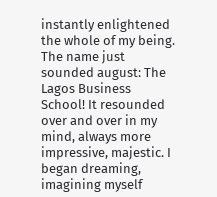instantly enlightened the whole of my being. The name just sounded august: The Lagos Business School! It resounded over and over in my mind, always more impressive, majestic. I began dreaming, imagining myself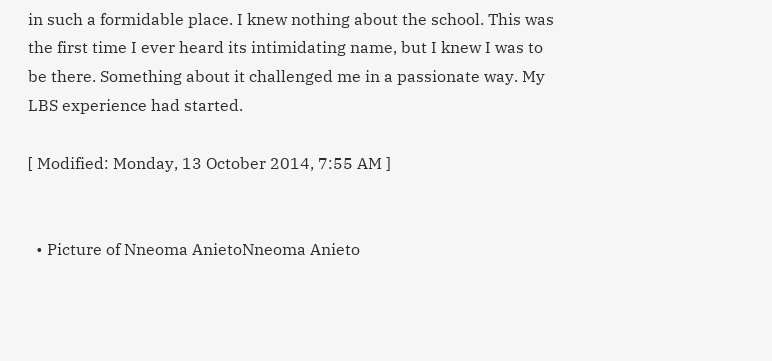in such a formidable place. I knew nothing about the school. This was the first time I ever heard its intimidating name, but I knew I was to be there. Something about it challenged me in a passionate way. My LBS experience had started.

[ Modified: Monday, 13 October 2014, 7:55 AM ]


  • Picture of Nneoma AnietoNneoma Anieto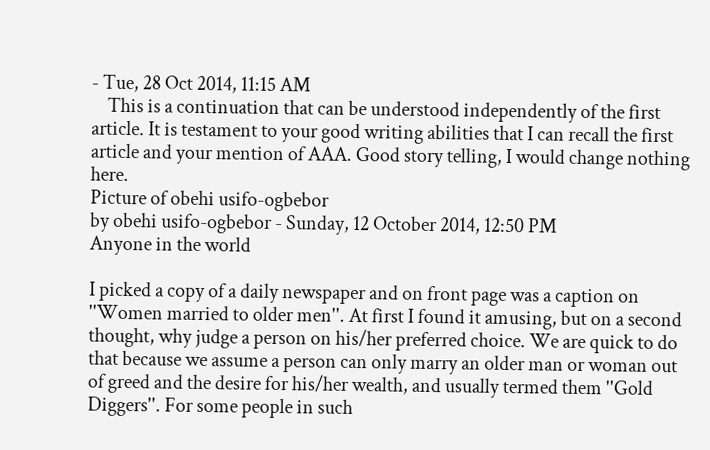- Tue, 28 Oct 2014, 11:15 AM
    This is a continuation that can be understood independently of the first article. It is testament to your good writing abilities that I can recall the first article and your mention of AAA. Good story telling, I would change nothing here.
Picture of obehi usifo-ogbebor
by obehi usifo-ogbebor - Sunday, 12 October 2014, 12:50 PM
Anyone in the world

I picked a copy of a daily newspaper and on front page was a caption on ''Women married to older men''. At first I found it amusing, but on a second thought, why judge a person on his/her preferred choice. We are quick to do that because we assume a person can only marry an older man or woman out of greed and the desire for his/her wealth, and usually termed them ''Gold Diggers''. For some people in such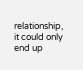relationship, it could only end up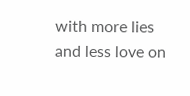with more lies and less love on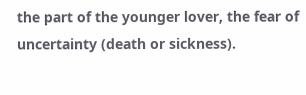the part of the younger lover, the fear of uncertainty (death or sickness).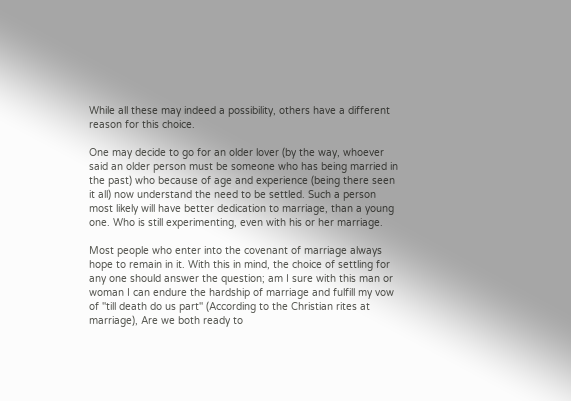While all these may indeed a possibility, others have a different reason for this choice.

One may decide to go for an older lover (by the way, whoever said an older person must be someone who has being married in the past) who because of age and experience (being there seen it all) now understand the need to be settled. Such a person most likely will have better dedication to marriage, than a young one. Who is still experimenting, even with his or her marriage.

Most people who enter into the covenant of marriage always hope to remain in it. With this in mind, the choice of settling for any one should answer the question; am I sure with this man or woman I can endure the hardship of marriage and fulfill my vow of ''till death do us part'' (According to the Christian rites at marriage), Are we both ready to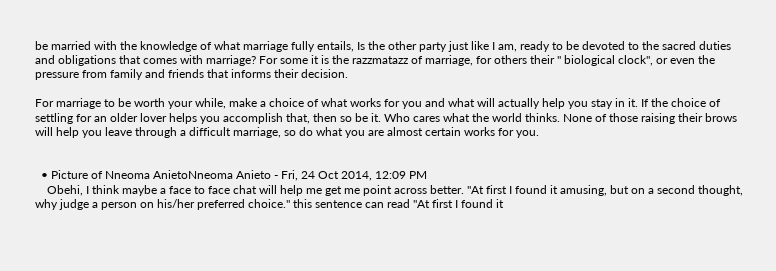be married with the knowledge of what marriage fully entails, Is the other party just like I am, ready to be devoted to the sacred duties and obligations that comes with marriage? For some it is the razzmatazz of marriage, for others their '' biological clock'', or even the pressure from family and friends that informs their decision.

For marriage to be worth your while, make a choice of what works for you and what will actually help you stay in it. If the choice of settling for an older lover helps you accomplish that, then so be it. Who cares what the world thinks. None of those raising their brows will help you leave through a difficult marriage, so do what you are almost certain works for you.


  • Picture of Nneoma AnietoNneoma Anieto - Fri, 24 Oct 2014, 12:09 PM
    Obehi, I think maybe a face to face chat will help me get me point across better. "At first I found it amusing, but on a second thought, why judge a person on his/her preferred choice." this sentence can read "At first I found it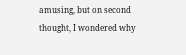amusing, but on second thought, I wondered why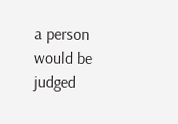a person would be judged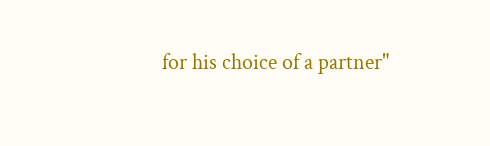for his choice of a partner"